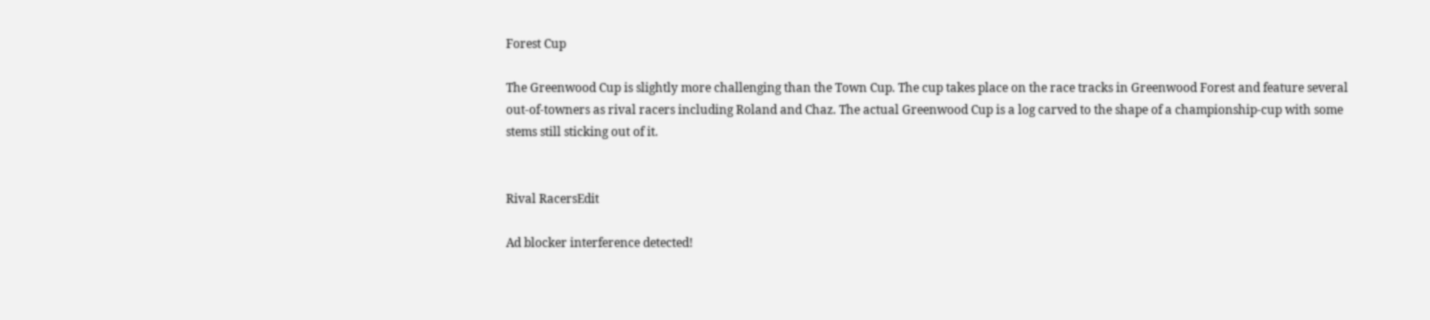Forest Cup

The Greenwood Cup is slightly more challenging than the Town Cup. The cup takes place on the race tracks in Greenwood Forest and feature several out-of-towners as rival racers including Roland and Chaz. The actual Greenwood Cup is a log carved to the shape of a championship-cup with some stems still sticking out of it.


Rival RacersEdit

Ad blocker interference detected!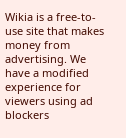Wikia is a free-to-use site that makes money from advertising. We have a modified experience for viewers using ad blockers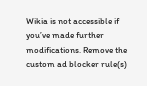Wikia is not accessible if you’ve made further modifications. Remove the custom ad blocker rule(s)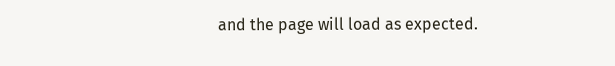and the page will load as expected.